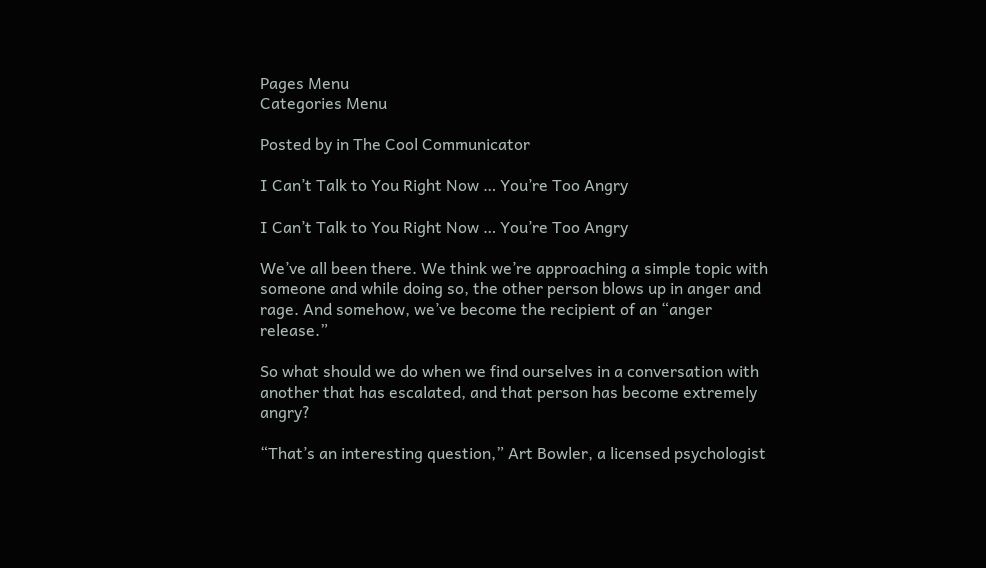Pages Menu
Categories Menu

Posted by in The Cool Communicator

I Can’t Talk to You Right Now … You’re Too Angry

I Can’t Talk to You Right Now … You’re Too Angry

We’ve all been there. We think we’re approaching a simple topic with someone and while doing so, the other person blows up in anger and rage. And somehow, we’ve become the recipient of an “anger release.”

So what should we do when we find ourselves in a conversation with another that has escalated, and that person has become extremely angry?

“That’s an interesting question,” Art Bowler, a licensed psychologist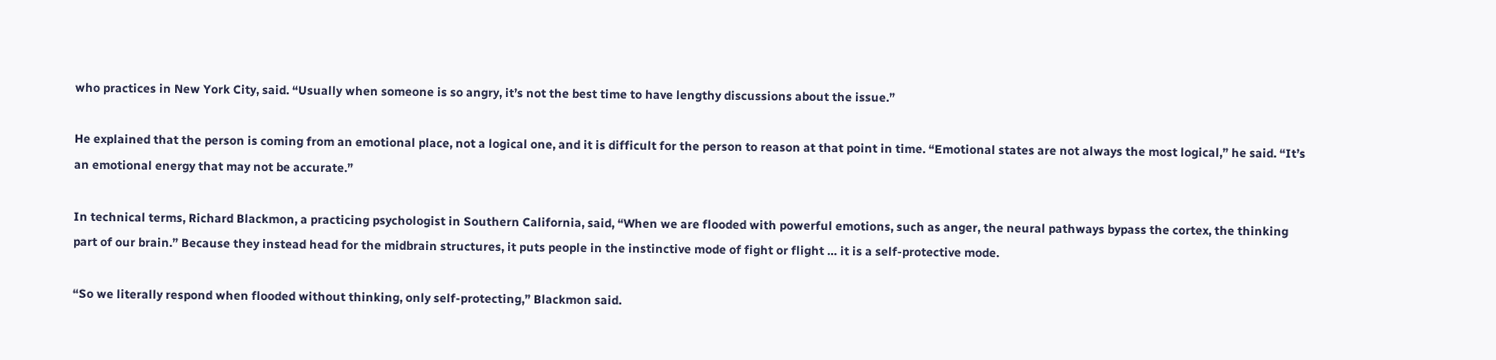who practices in New York City, said. “Usually when someone is so angry, it’s not the best time to have lengthy discussions about the issue.”

He explained that the person is coming from an emotional place, not a logical one, and it is difficult for the person to reason at that point in time. “Emotional states are not always the most logical,” he said. “It’s an emotional energy that may not be accurate.”

In technical terms, Richard Blackmon, a practicing psychologist in Southern California, said, “When we are flooded with powerful emotions, such as anger, the neural pathways bypass the cortex, the thinking part of our brain.” Because they instead head for the midbrain structures, it puts people in the instinctive mode of fight or flight … it is a self-protective mode.

“So we literally respond when flooded without thinking, only self-protecting,” Blackmon said.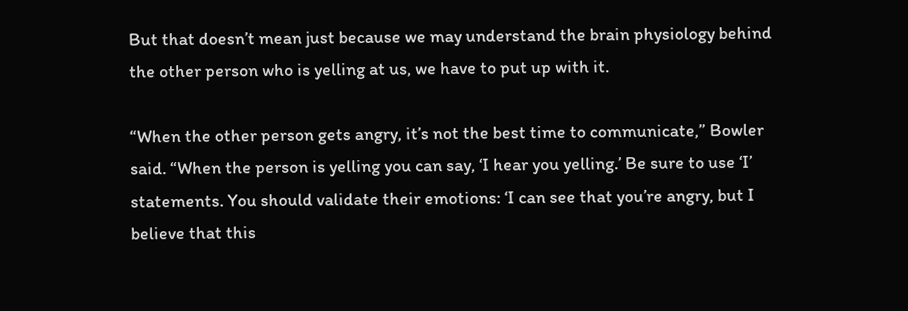But that doesn’t mean just because we may understand the brain physiology behind the other person who is yelling at us, we have to put up with it.

“When the other person gets angry, it’s not the best time to communicate,” Bowler said. “When the person is yelling you can say, ‘I hear you yelling.’ Be sure to use ‘I’ statements. You should validate their emotions: ‘I can see that you’re angry, but I believe that this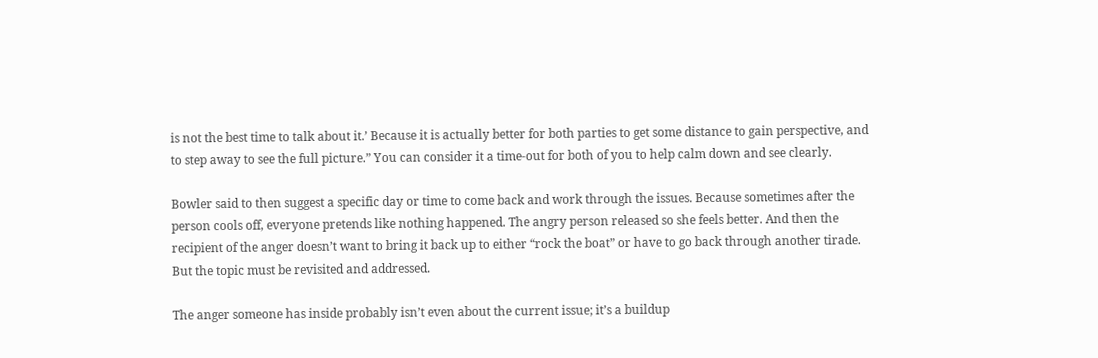is not the best time to talk about it.’ Because it is actually better for both parties to get some distance to gain perspective, and to step away to see the full picture.” You can consider it a time-out for both of you to help calm down and see clearly.

Bowler said to then suggest a specific day or time to come back and work through the issues. Because sometimes after the person cools off, everyone pretends like nothing happened. The angry person released so she feels better. And then the recipient of the anger doesn’t want to bring it back up to either “rock the boat” or have to go back through another tirade. But the topic must be revisited and addressed.

The anger someone has inside probably isn’t even about the current issue; it’s a buildup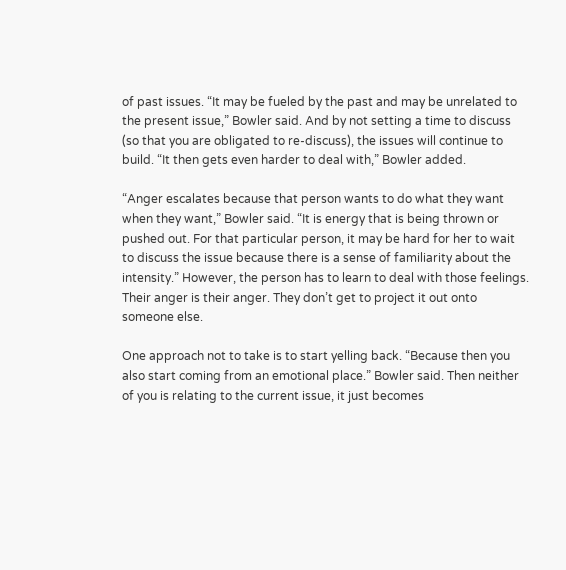of past issues. “It may be fueled by the past and may be unrelated to the present issue,” Bowler said. And by not setting a time to discuss (so that you are obligated to re-discuss), the issues will continue to build. “It then gets even harder to deal with,” Bowler added.

“Anger escalates because that person wants to do what they want when they want,” Bowler said. “It is energy that is being thrown or pushed out. For that particular person, it may be hard for her to wait to discuss the issue because there is a sense of familiarity about the intensity.” However, the person has to learn to deal with those feelings. Their anger is their anger. They don’t get to project it out onto someone else.

One approach not to take is to start yelling back. “Because then you also start coming from an emotional place.” Bowler said. Then neither of you is relating to the current issue, it just becomes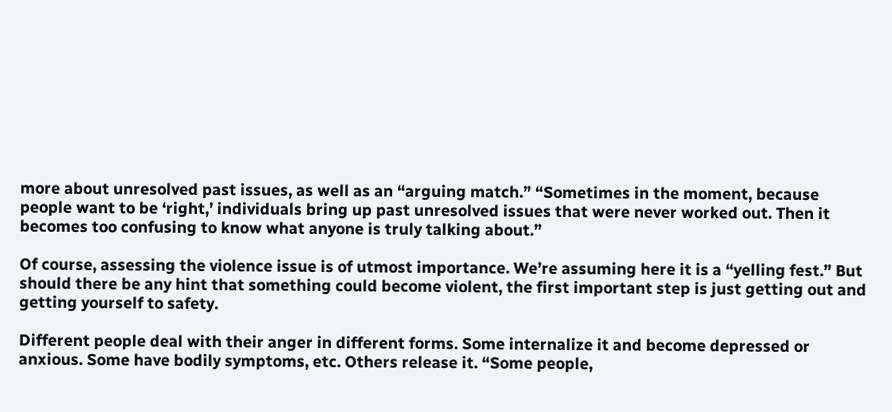more about unresolved past issues, as well as an “arguing match.” “Sometimes in the moment, because people want to be ‘right,’ individuals bring up past unresolved issues that were never worked out. Then it becomes too confusing to know what anyone is truly talking about.”

Of course, assessing the violence issue is of utmost importance. We’re assuming here it is a “yelling fest.” But should there be any hint that something could become violent, the first important step is just getting out and getting yourself to safety.

Different people deal with their anger in different forms. Some internalize it and become depressed or anxious. Some have bodily symptoms, etc. Others release it. “Some people,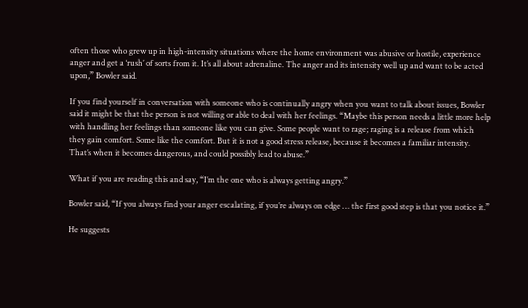often those who grew up in high-intensity situations where the home environment was abusive or hostile, experience anger and get a ‘rush’ of sorts from it. It’s all about adrenaline. The anger and its intensity well up and want to be acted upon,” Bowler said.

If you find yourself in conversation with someone who is continually angry when you want to talk about issues, Bowler said it might be that the person is not willing or able to deal with her feelings. “Maybe this person needs a little more help with handling her feelings than someone like you can give. Some people want to rage; raging is a release from which they gain comfort. Some like the comfort. But it is not a good stress release, because it becomes a familiar intensity. That’s when it becomes dangerous, and could possibly lead to abuse.”

What if you are reading this and say, “I’m the one who is always getting angry.”

Bowler said, “If you always find your anger escalating, if you’re always on edge … the first good step is that you notice it.”

He suggests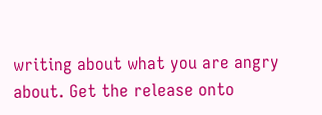writing about what you are angry about. Get the release onto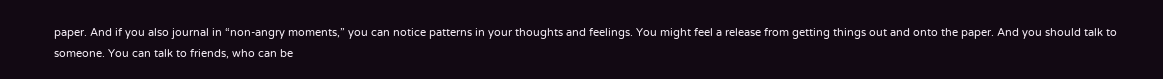paper. And if you also journal in “non-angry moments,” you can notice patterns in your thoughts and feelings. You might feel a release from getting things out and onto the paper. And you should talk to someone. You can talk to friends, who can be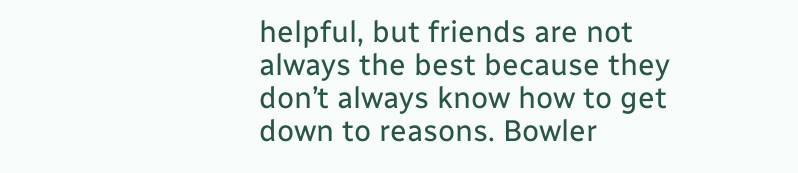helpful, but friends are not always the best because they don’t always know how to get down to reasons. Bowler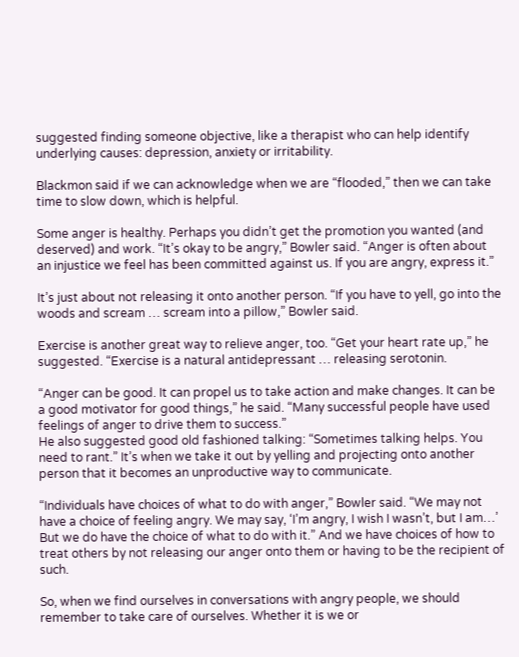suggested finding someone objective, like a therapist who can help identify underlying causes: depression, anxiety or irritability.

Blackmon said if we can acknowledge when we are “flooded,” then we can take time to slow down, which is helpful.

Some anger is healthy. Perhaps you didn’t get the promotion you wanted (and deserved) and work. “It’s okay to be angry,” Bowler said. “Anger is often about an injustice we feel has been committed against us. If you are angry, express it.”

It’s just about not releasing it onto another person. “If you have to yell, go into the woods and scream … scream into a pillow,” Bowler said.

Exercise is another great way to relieve anger, too. “Get your heart rate up,” he suggested. “Exercise is a natural antidepressant … releasing serotonin.

“Anger can be good. It can propel us to take action and make changes. It can be a good motivator for good things,” he said. “Many successful people have used feelings of anger to drive them to success.”
He also suggested good old fashioned talking: “Sometimes talking helps. You need to rant.” It’s when we take it out by yelling and projecting onto another person that it becomes an unproductive way to communicate.

“Individuals have choices of what to do with anger,” Bowler said. “We may not have a choice of feeling angry. We may say, ‘I’m angry, I wish I wasn’t, but I am…’ But we do have the choice of what to do with it.” And we have choices of how to treat others by not releasing our anger onto them or having to be the recipient of such.

So, when we find ourselves in conversations with angry people, we should remember to take care of ourselves. Whether it is we or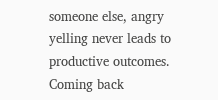someone else, angry yelling never leads to productive outcomes. Coming back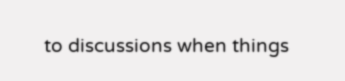to discussions when things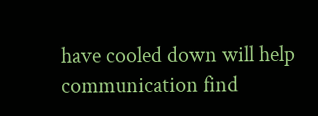have cooled down will help communication find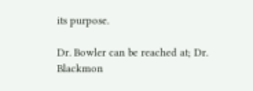its purpose.

Dr. Bowler can be reached at; Dr. Blackmon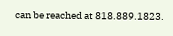can be reached at 818.889.1823.